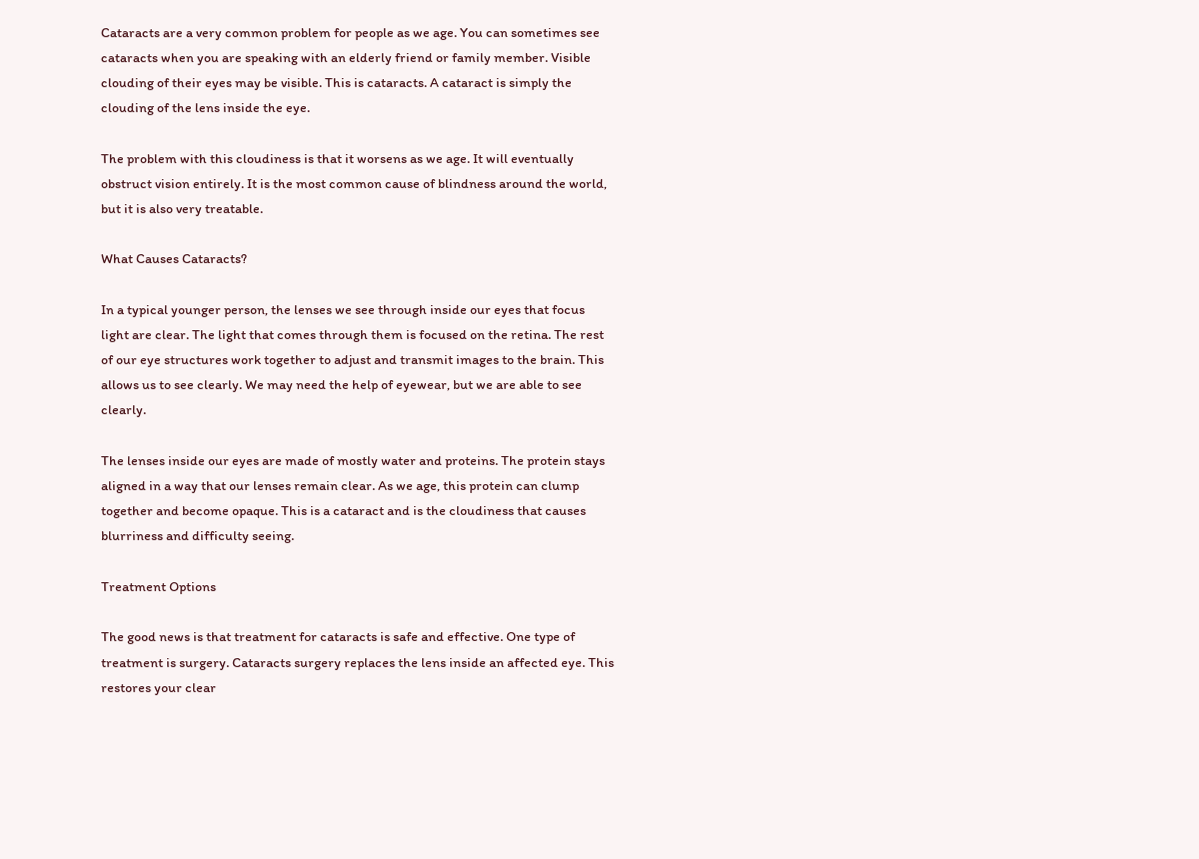Cataracts are a very common problem for people as we age. You can sometimes see cataracts when you are speaking with an elderly friend or family member. Visible clouding of their eyes may be visible. This is cataracts. A cataract is simply the clouding of the lens inside the eye.

The problem with this cloudiness is that it worsens as we age. It will eventually obstruct vision entirely. It is the most common cause of blindness around the world, but it is also very treatable.

What Causes Cataracts?

In a typical younger person, the lenses we see through inside our eyes that focus light are clear. The light that comes through them is focused on the retina. The rest of our eye structures work together to adjust and transmit images to the brain. This allows us to see clearly. We may need the help of eyewear, but we are able to see clearly.

The lenses inside our eyes are made of mostly water and proteins. The protein stays aligned in a way that our lenses remain clear. As we age, this protein can clump together and become opaque. This is a cataract and is the cloudiness that causes blurriness and difficulty seeing.

Treatment Options

The good news is that treatment for cataracts is safe and effective. One type of treatment is surgery. Cataracts surgery replaces the lens inside an affected eye. This restores your clear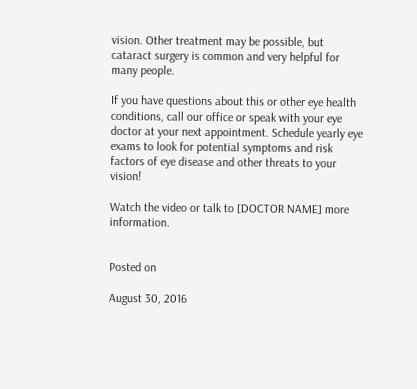vision. Other treatment may be possible, but cataract surgery is common and very helpful for many people.

If you have questions about this or other eye health conditions, call our office or speak with your eye doctor at your next appointment. Schedule yearly eye exams to look for potential symptoms and risk factors of eye disease and other threats to your vision!

Watch the video or talk to [DOCTOR NAME] more information.


Posted on

August 30, 2016